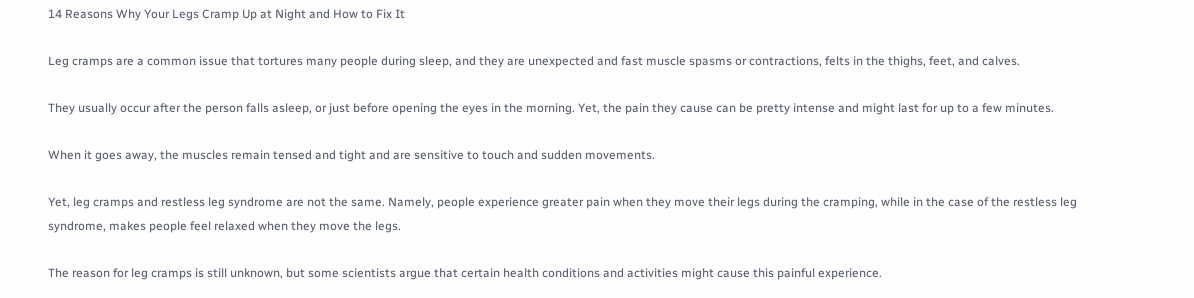14 Reasons Why Your Legs Cramp Up at Night and How to Fix It

Leg cramps are a common issue that tortures many people during sleep, and they are unexpected and fast muscle spasms or contractions, felts in the thighs, feet, and calves.

They usually occur after the person falls asleep, or just before opening the eyes in the morning. Yet, the pain they cause can be pretty intense and might last for up to a few minutes.

When it goes away, the muscles remain tensed and tight and are sensitive to touch and sudden movements.

Yet, leg cramps and restless leg syndrome are not the same. Namely, people experience greater pain when they move their legs during the cramping, while in the case of the restless leg syndrome, makes people feel relaxed when they move the legs.

The reason for leg cramps is still unknown, but some scientists argue that certain health conditions and activities might cause this painful experience.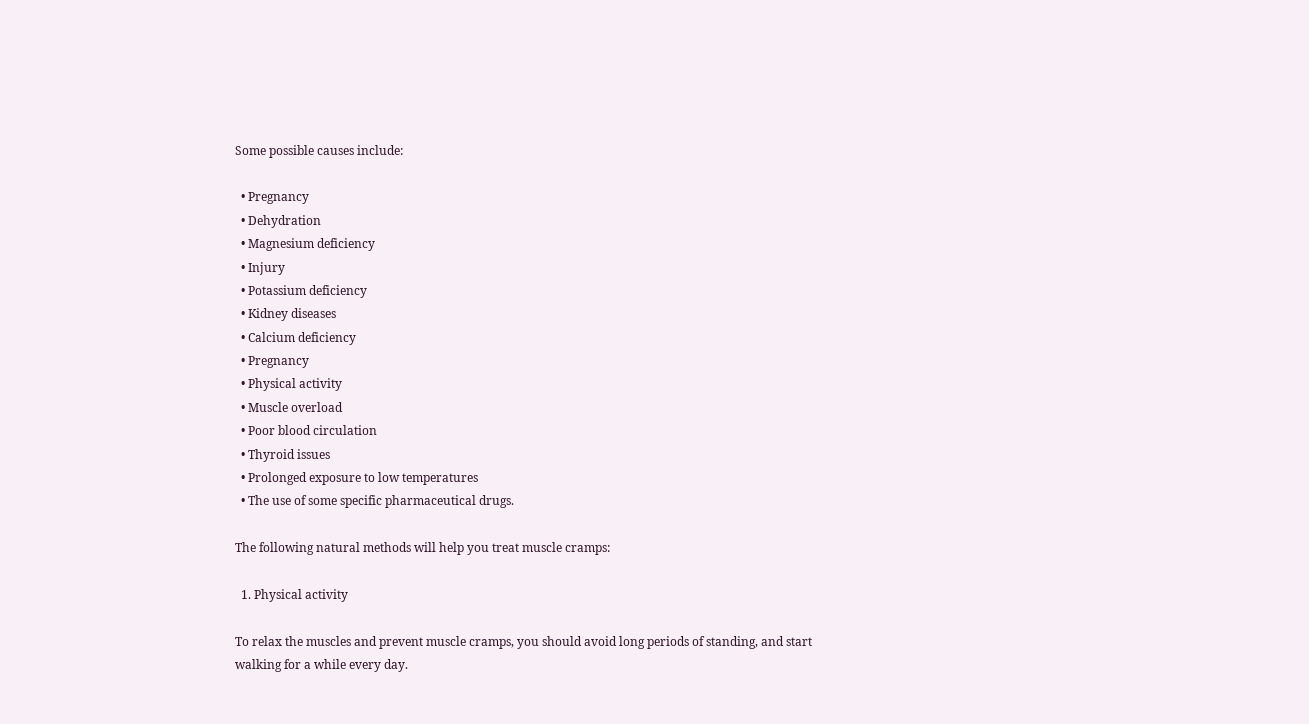Some possible causes include:

  • Pregnancy
  • Dehydration
  • Magnesium deficiency
  • Injury
  • Potassium deficiency
  • Kidney diseases
  • Calcium deficiency
  • Pregnancy
  • Physical activity
  • Muscle overload
  • Poor blood circulation
  • Thyroid issues
  • Prolonged exposure to low temperatures
  • The use of some specific pharmaceutical drugs.

The following natural methods will help you treat muscle cramps:

  1. Physical activity

To relax the muscles and prevent muscle cramps, you should avoid long periods of standing, and start walking for a while every day.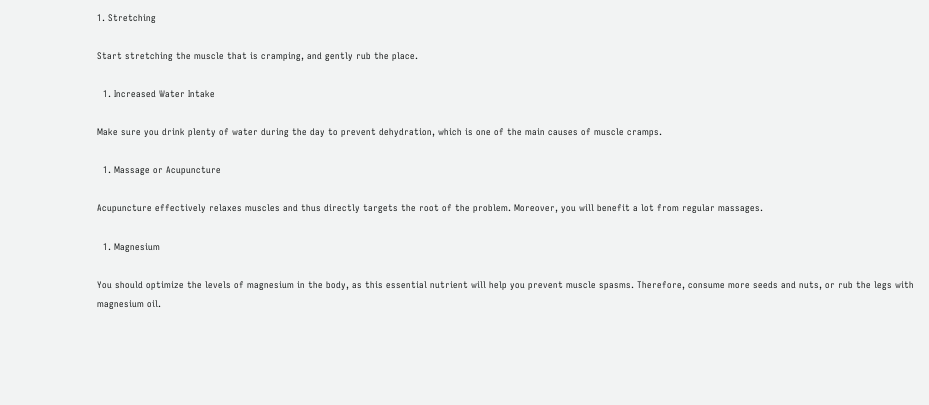1. Stretching

Start stretching the muscle that is cramping, and gently rub the place.

  1. Increased Water Intake

Make sure you drink plenty of water during the day to prevent dehydration, which is one of the main causes of muscle cramps.

  1. Massage or Acupuncture

Acupuncture effectively relaxes muscles and thus directly targets the root of the problem. Moreover, you will benefit a lot from regular massages.

  1. Magnesium

You should optimize the levels of magnesium in the body, as this essential nutrient will help you prevent muscle spasms. Therefore, consume more seeds and nuts, or rub the legs with magnesium oil.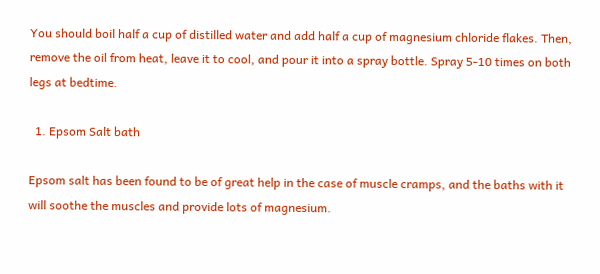You should boil half a cup of distilled water and add half a cup of magnesium chloride flakes. Then, remove the oil from heat, leave it to cool, and pour it into a spray bottle. Spray 5-10 times on both legs at bedtime.

  1. Epsom Salt bath

Epsom salt has been found to be of great help in the case of muscle cramps, and the baths with it will soothe the muscles and provide lots of magnesium.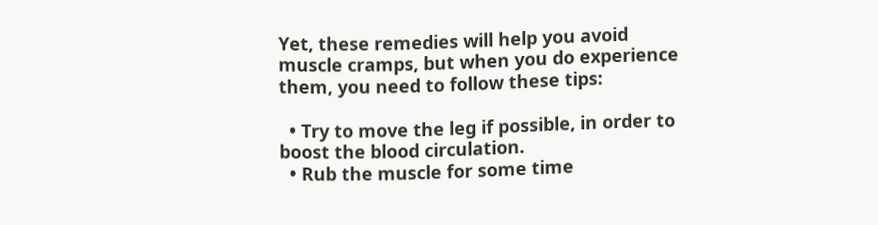Yet, these remedies will help you avoid muscle cramps, but when you do experience them, you need to follow these tips:

  • Try to move the leg if possible, in order to boost the blood circulation.
  • Rub the muscle for some time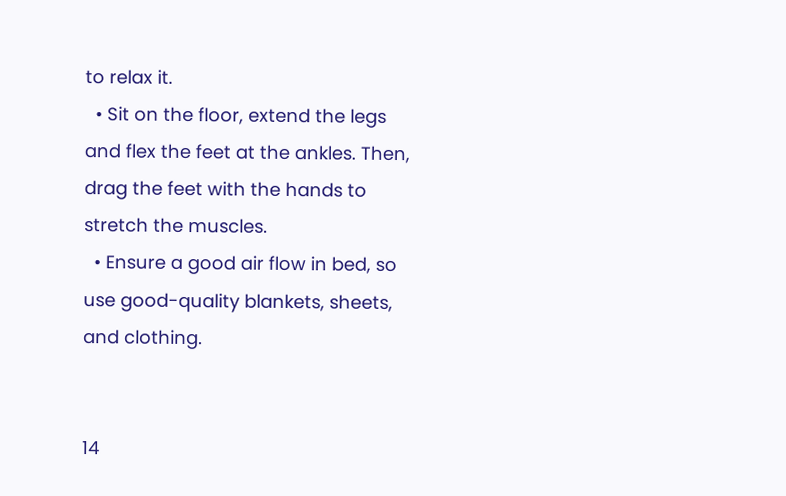to relax it.
  • Sit on the floor, extend the legs and flex the feet at the ankles. Then, drag the feet with the hands to stretch the muscles.
  • Ensure a good air flow in bed, so use good-quality blankets, sheets, and clothing.


14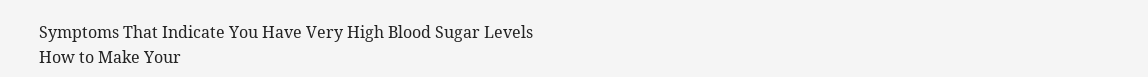Symptoms That Indicate You Have Very High Blood Sugar Levels
How to Make Your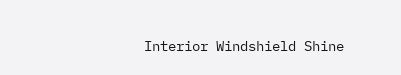Interior Windshield Shine